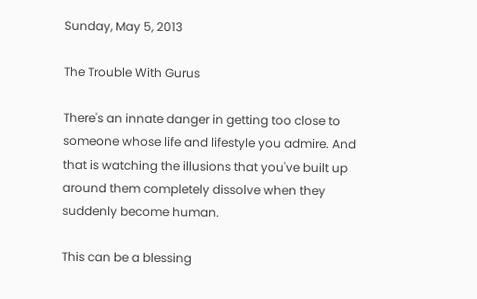Sunday, May 5, 2013

The Trouble With Gurus

There's an innate danger in getting too close to someone whose life and lifestyle you admire. And that is watching the illusions that you've built up around them completely dissolve when they suddenly become human.

This can be a blessing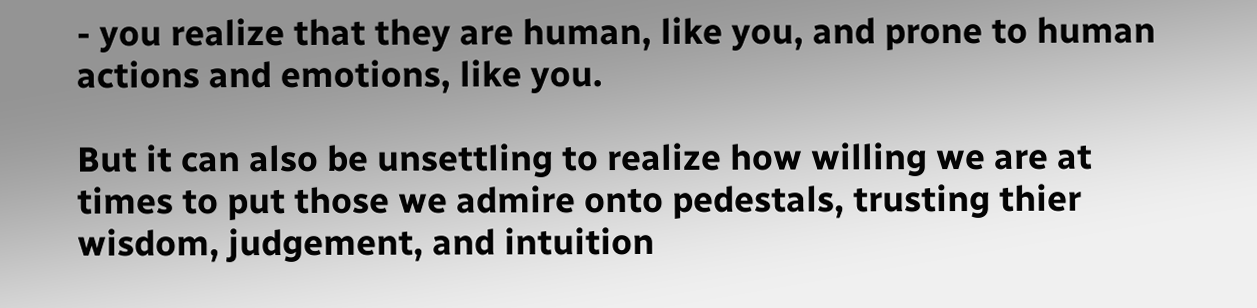- you realize that they are human, like you, and prone to human actions and emotions, like you.

But it can also be unsettling to realize how willing we are at times to put those we admire onto pedestals, trusting thier wisdom, judgement, and intuition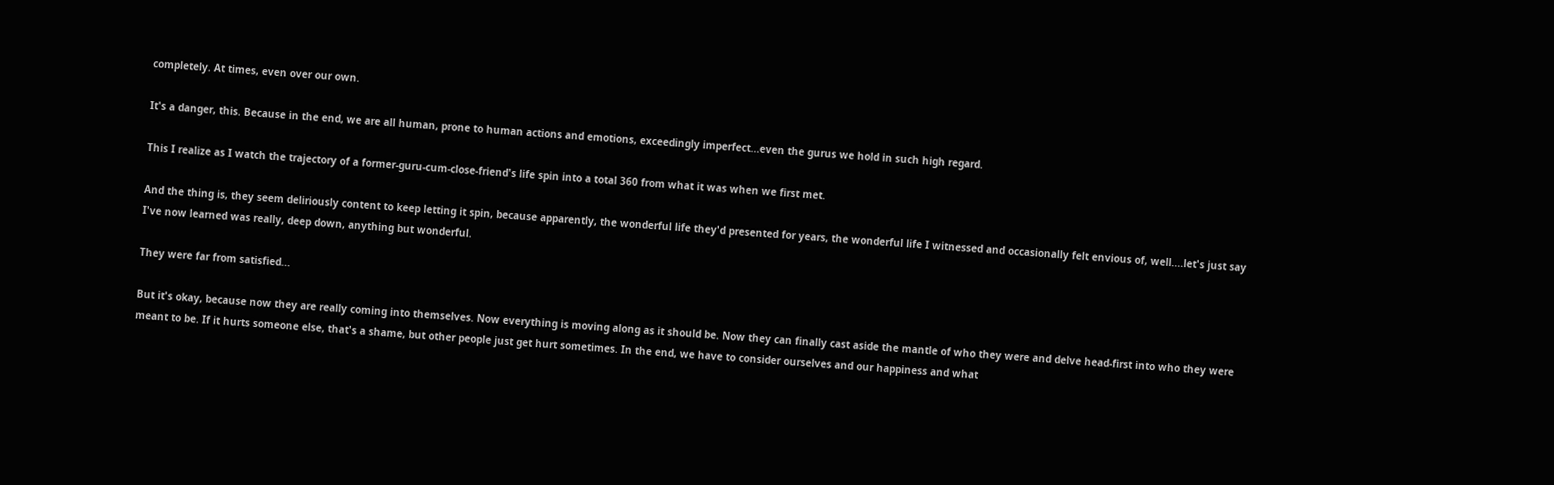completely. At times, even over our own.

It's a danger, this. Because in the end, we are all human, prone to human actions and emotions, exceedingly imperfect...even the gurus we hold in such high regard.

This I realize as I watch the trajectory of a former-guru-cum-close-friend's life spin into a total 360 from what it was when we first met.

And the thing is, they seem deliriously content to keep letting it spin, because apparently, the wonderful life they'd presented for years, the wonderful life I witnessed and occasionally felt envious of, well....let's just say I've now learned was really, deep down, anything but wonderful.

They were far from satisfied...

But it's okay, because now they are really coming into themselves. Now everything is moving along as it should be. Now they can finally cast aside the mantle of who they were and delve head-first into who they were meant to be. If it hurts someone else, that's a shame, but other people just get hurt sometimes. In the end, we have to consider ourselves and our happiness and what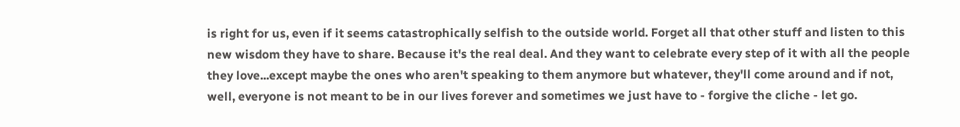is right for us, even if it seems catastrophically selfish to the outside world. Forget all that other stuff and listen to this new wisdom they have to share. Because it's the real deal. And they want to celebrate every step of it with all the people they love...except maybe the ones who aren't speaking to them anymore but whatever, they'll come around and if not, well, everyone is not meant to be in our lives forever and sometimes we just have to - forgive the cliche - let go.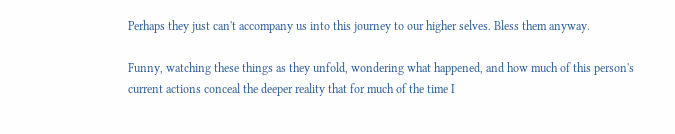Perhaps they just can't accompany us into this journey to our higher selves. Bless them anyway.

Funny, watching these things as they unfold, wondering what happened, and how much of this person's current actions conceal the deeper reality that for much of the time I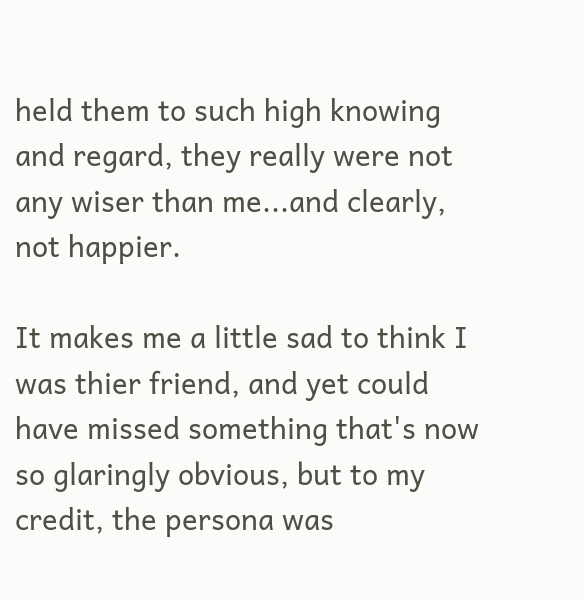held them to such high knowing and regard, they really were not any wiser than me...and clearly, not happier.

It makes me a little sad to think I was thier friend, and yet could have missed something that's now so glaringly obvious, but to my credit, the persona was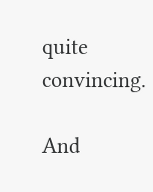quite convincing.

And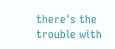there's the trouble with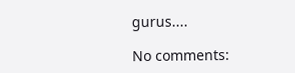gurus....

No comments: